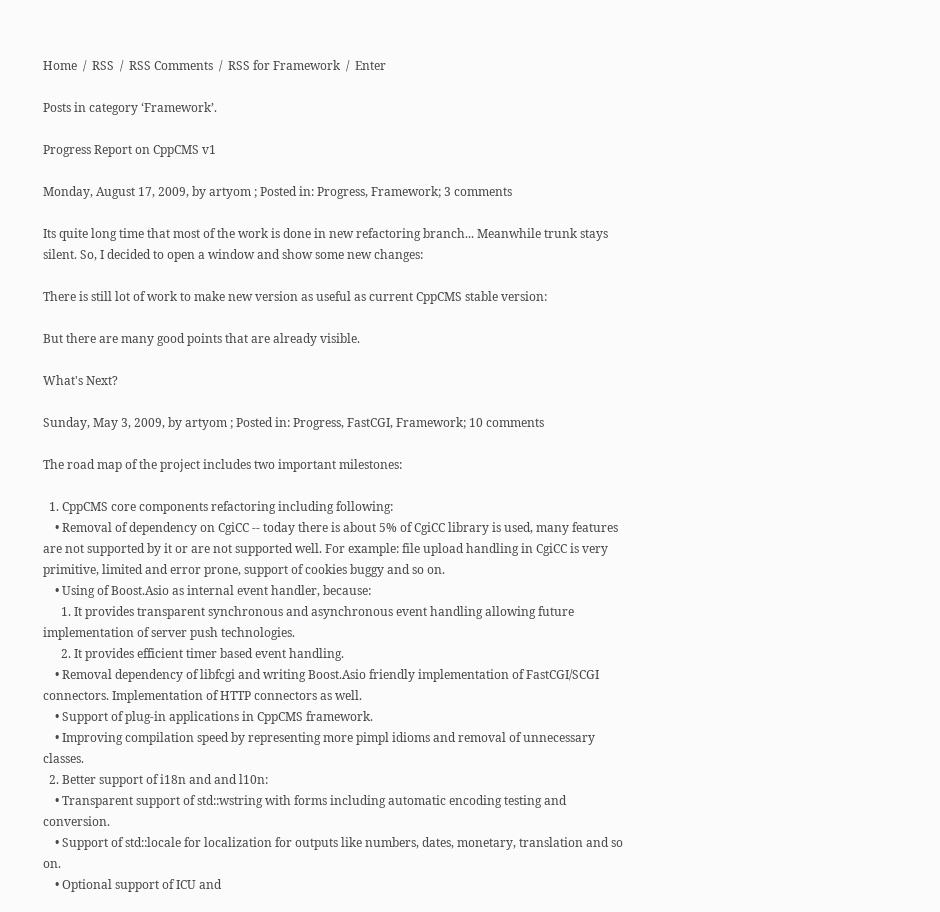Home  /  RSS  /  RSS Comments  /  RSS for Framework  /  Enter

Posts in category ‘Framework’.

Progress Report on CppCMS v1

Monday, August 17, 2009, by artyom ; Posted in: Progress, Framework; 3 comments

Its quite long time that most of the work is done in new refactoring branch... Meanwhile trunk stays silent. So, I decided to open a window and show some new changes:

There is still lot of work to make new version as useful as current CppCMS stable version:

But there are many good points that are already visible.

What's Next?

Sunday, May 3, 2009, by artyom ; Posted in: Progress, FastCGI, Framework; 10 comments

The road map of the project includes two important milestones:

  1. CppCMS core components refactoring including following:
    • Removal of dependency on CgiCC -- today there is about 5% of CgiCC library is used, many features are not supported by it or are not supported well. For example: file upload handling in CgiCC is very primitive, limited and error prone, support of cookies buggy and so on.
    • Using of Boost.Asio as internal event handler, because:
      1. It provides transparent synchronous and asynchronous event handling allowing future implementation of server push technologies.
      2. It provides efficient timer based event handling.
    • Removal dependency of libfcgi and writing Boost.Asio friendly implementation of FastCGI/SCGI connectors. Implementation of HTTP connectors as well.
    • Support of plug-in applications in CppCMS framework.
    • Improving compilation speed by representing more pimpl idioms and removal of unnecessary classes.
  2. Better support of i18n and and l10n:
    • Transparent support of std::wstring with forms including automatic encoding testing and conversion.
    • Support of std::locale for localization for outputs like numbers, dates, monetary, translation and so on.
    • Optional support of ICU and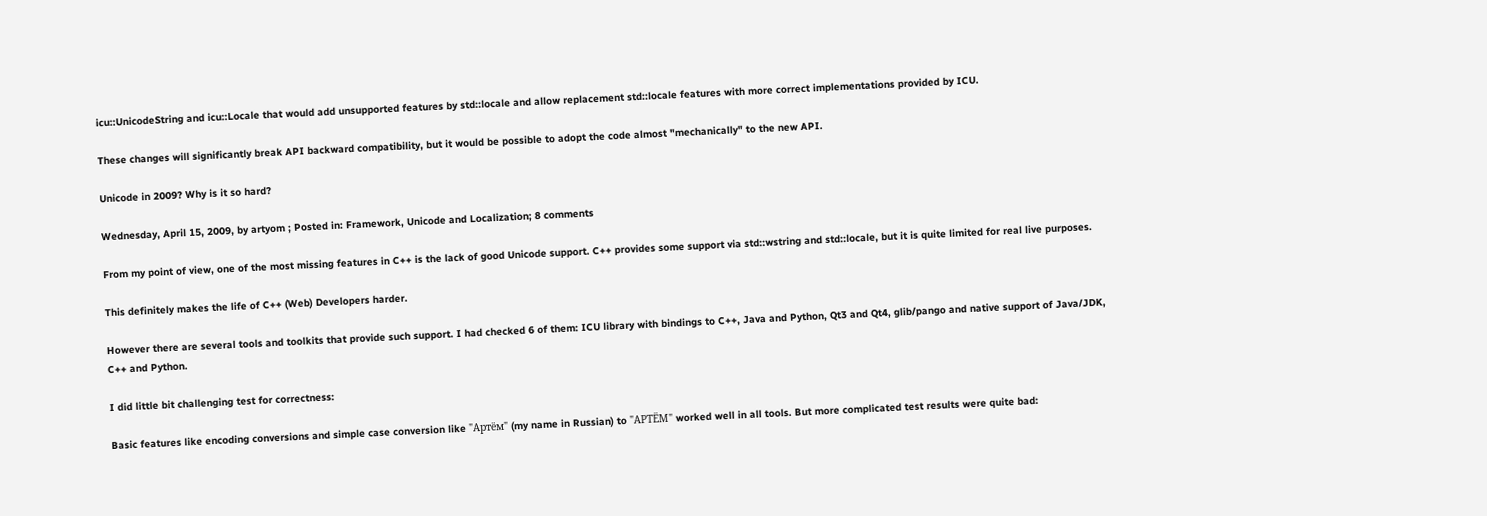icu::UnicodeString and icu::Locale that would add unsupported features by std::locale and allow replacement std::locale features with more correct implementations provided by ICU.

These changes will significantly break API backward compatibility, but it would be possible to adopt the code almost "mechanically" to the new API.

Unicode in 2009? Why is it so hard?

Wednesday, April 15, 2009, by artyom ; Posted in: Framework, Unicode and Localization; 8 comments

From my point of view, one of the most missing features in C++ is the lack of good Unicode support. C++ provides some support via std::wstring and std::locale, but it is quite limited for real live purposes.

This definitely makes the life of C++ (Web) Developers harder.

However there are several tools and toolkits that provide such support. I had checked 6 of them: ICU library with bindings to C++, Java and Python, Qt3 and Qt4, glib/pango and native support of Java/JDK, C++ and Python.

I did little bit challenging test for correctness:

Basic features like encoding conversions and simple case conversion like "Артём" (my name in Russian) to "АРТЁМ" worked well in all tools. But more complicated test results were quite bad: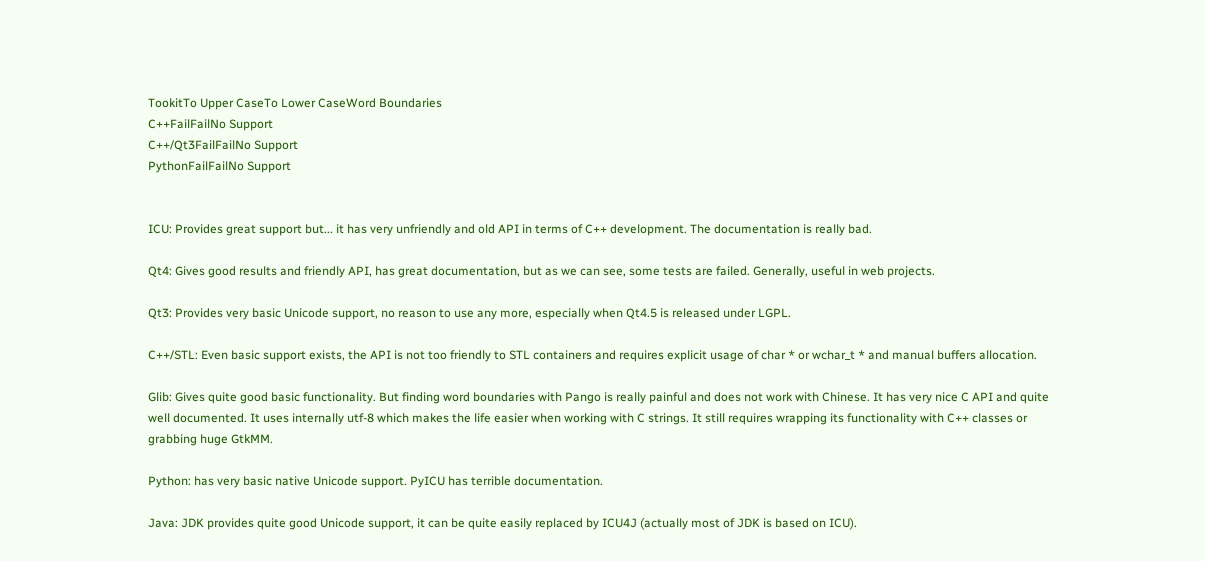TookitTo Upper CaseTo Lower CaseWord Boundaries
C++FailFailNo Support
C++/Qt3FailFailNo Support
PythonFailFailNo Support


ICU: Provides great support but... it has very unfriendly and old API in terms of C++ development. The documentation is really bad.

Qt4: Gives good results and friendly API, has great documentation, but as we can see, some tests are failed. Generally, useful in web projects.

Qt3: Provides very basic Unicode support, no reason to use any more, especially when Qt4.5 is released under LGPL.

C++/STL: Even basic support exists, the API is not too friendly to STL containers and requires explicit usage of char * or wchar_t * and manual buffers allocation.

Glib: Gives quite good basic functionality. But finding word boundaries with Pango is really painful and does not work with Chinese. It has very nice C API and quite well documented. It uses internally utf-8 which makes the life easier when working with C strings. It still requires wrapping its functionality with C++ classes or grabbing huge GtkMM.

Python: has very basic native Unicode support. PyICU has terrible documentation.

Java: JDK provides quite good Unicode support, it can be quite easily replaced by ICU4J (actually most of JDK is based on ICU).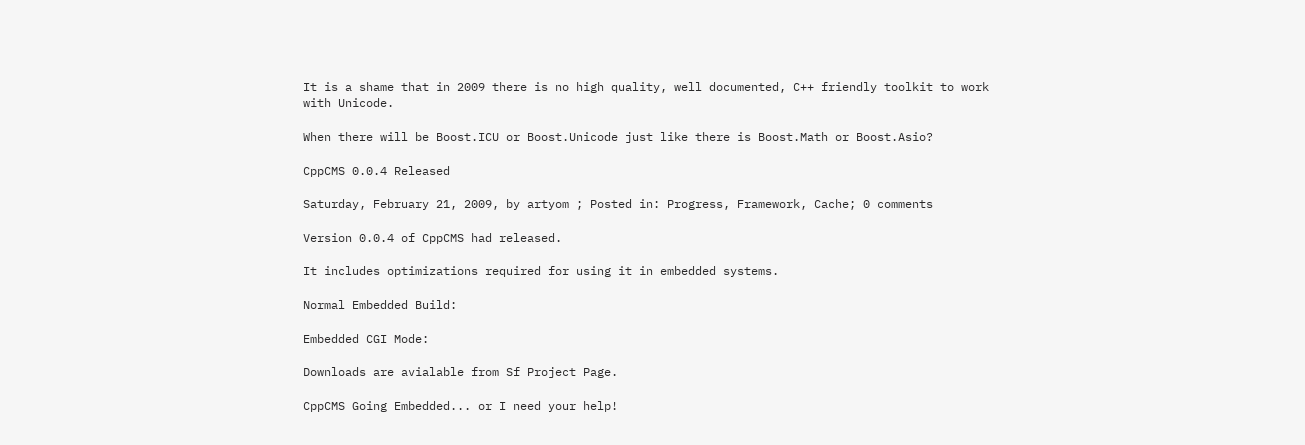It is a shame that in 2009 there is no high quality, well documented, C++ friendly toolkit to work with Unicode.

When there will be Boost.ICU or Boost.Unicode just like there is Boost.Math or Boost.Asio?

CppCMS 0.0.4 Released

Saturday, February 21, 2009, by artyom ; Posted in: Progress, Framework, Cache; 0 comments

Version 0.0.4 of CppCMS had released.

It includes optimizations required for using it in embedded systems.

Normal Embedded Build:

Embedded CGI Mode:

Downloads are avialable from Sf Project Page.

CppCMS Going Embedded... or I need your help!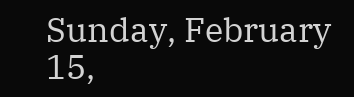Sunday, February 15,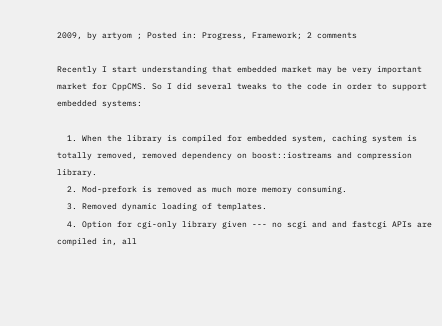2009, by artyom ; Posted in: Progress, Framework; 2 comments

Recently I start understanding that embedded market may be very important market for CppCMS. So I did several tweaks to the code in order to support embedded systems:

  1. When the library is compiled for embedded system, caching system is totally removed, removed dependency on boost::iostreams and compression library.
  2. Mod-prefork is removed as much more memory consuming.
  3. Removed dynamic loading of templates.
  4. Option for cgi-only library given --- no scgi and and fastcgi APIs are compiled in, all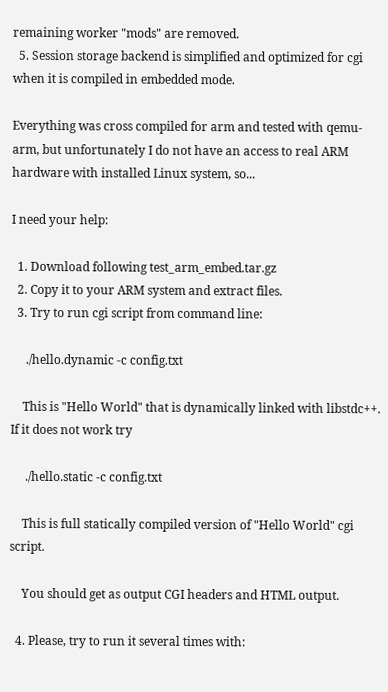remaining worker "mods" are removed.
  5. Session storage backend is simplified and optimized for cgi when it is compiled in embedded mode.

Everything was cross compiled for arm and tested with qemu-arm, but unfortunately I do not have an access to real ARM hardware with installed Linux system, so...

I need your help:

  1. Download following test_arm_embed.tar.gz
  2. Copy it to your ARM system and extract files.
  3. Try to run cgi script from command line:

     ./hello.dynamic -c config.txt

    This is "Hello World" that is dynamically linked with libstdc++. If it does not work try

     ./hello.static -c config.txt

    This is full statically compiled version of "Hello World" cgi script.

    You should get as output CGI headers and HTML output.

  4. Please, try to run it several times with: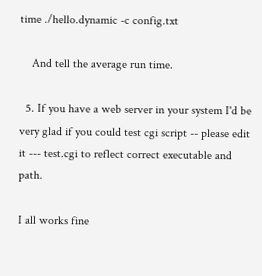time ./hello.dynamic -c config.txt

    And tell the average run time.

  5. If you have a web server in your system I'd be very glad if you could test cgi script -- please edit it --- test.cgi to reflect correct executable and path.

I all works fine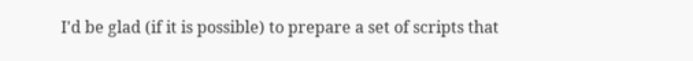I'd be glad (if it is possible) to prepare a set of scripts that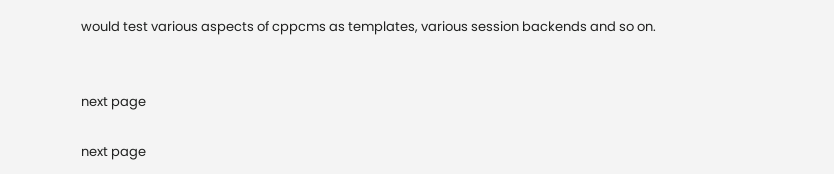would test various aspects of cppcms as templates, various session backends and so on.


next page

next page